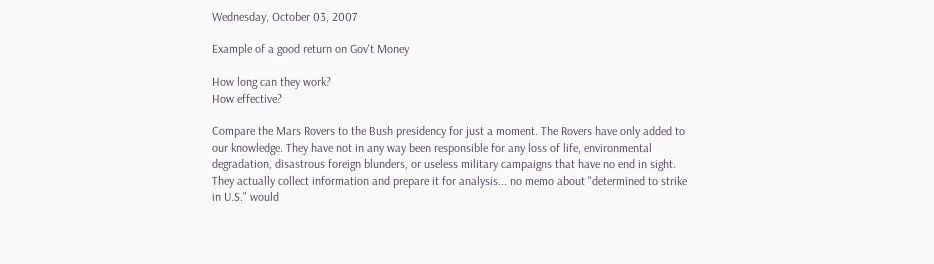Wednesday, October 03, 2007

Example of a good return on Gov't Money

How long can they work?
How effective?

Compare the Mars Rovers to the Bush presidency for just a moment. The Rovers have only added to our knowledge. They have not in any way been responsible for any loss of life, environmental degradation, disastrous foreign blunders, or useless military campaigns that have no end in sight. They actually collect information and prepare it for analysis... no memo about "determined to strike in U.S." would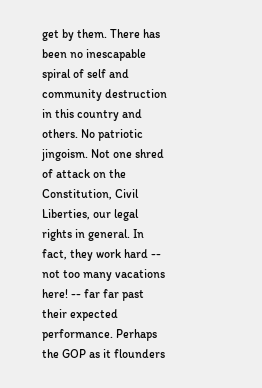get by them. There has been no inescapable spiral of self and community destruction in this country and others. No patriotic jingoism. Not one shred of attack on the Constitution, Civil Liberties, our legal rights in general. In fact, they work hard -- not too many vacations here! -- far far past their expected performance. Perhaps the GOP as it flounders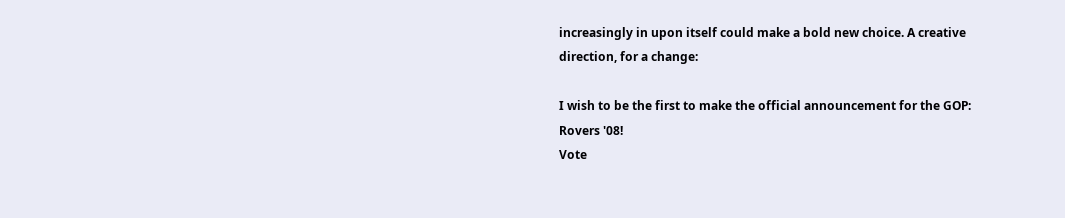increasingly in upon itself could make a bold new choice. A creative direction, for a change:

I wish to be the first to make the official announcement for the GOP:
Rovers '08!
Vote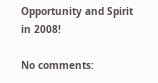Opportunity and Spirit in 2008!

No comments: